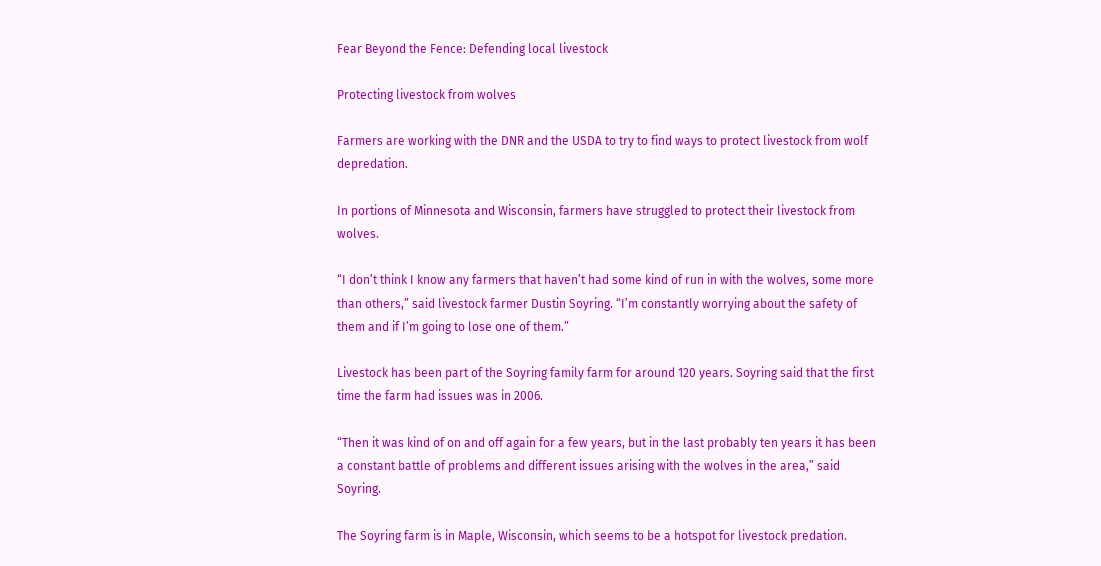Fear Beyond the Fence: Defending local livestock

Protecting livestock from wolves

Farmers are working with the DNR and the USDA to try to find ways to protect livestock from wolf depredation.

In portions of Minnesota and Wisconsin, farmers have struggled to protect their livestock from wolves.

“I don’t think I know any farmers that haven’t had some kind of run in with the wolves, some more than others,” said livestock farmer Dustin Soyring. “I’m constantly worrying about the safety of them and if I’m going to lose one of them.”

Livestock has been part of the Soyring family farm for around 120 years. Soyring said that the first time the farm had issues was in 2006.

“Then it was kind of on and off again for a few years, but in the last probably ten years it has been a constant battle of problems and different issues arising with the wolves in the area,” said Soyring.

The Soyring farm is in Maple, Wisconsin, which seems to be a hotspot for livestock predation.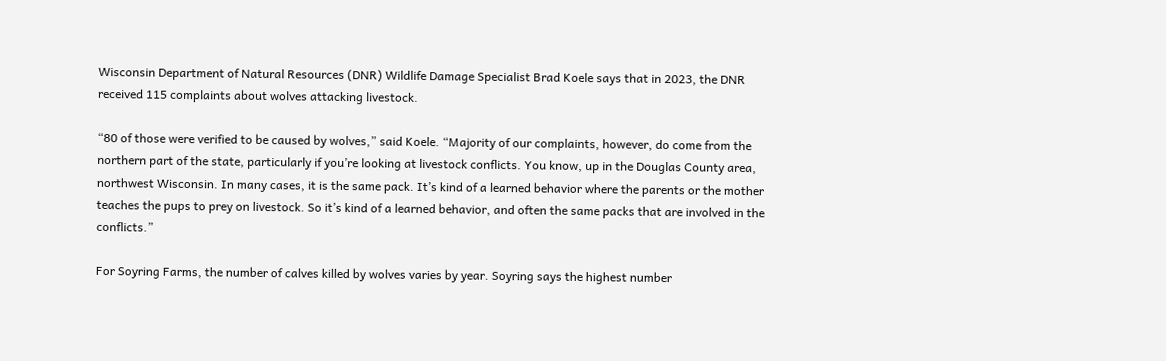Wisconsin Department of Natural Resources (DNR) Wildlife Damage Specialist Brad Koele says that in 2023, the DNR received 115 complaints about wolves attacking livestock.

“80 of those were verified to be caused by wolves,” said Koele. “Majority of our complaints, however, do come from the northern part of the state, particularly if you’re looking at livestock conflicts. You know, up in the Douglas County area, northwest Wisconsin. In many cases, it is the same pack. It’s kind of a learned behavior where the parents or the mother teaches the pups to prey on livestock. So it’s kind of a learned behavior, and often the same packs that are involved in the conflicts.”

For Soyring Farms, the number of calves killed by wolves varies by year. Soyring says the highest number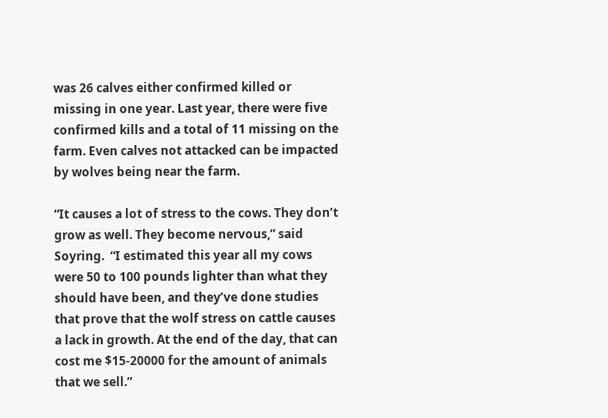was 26 calves either confirmed killed or missing in one year. Last year, there were five confirmed kills and a total of 11 missing on the farm. Even calves not attacked can be impacted by wolves being near the farm.

“It causes a lot of stress to the cows. They don’t grow as well. They become nervous,” said Soyring.  “I estimated this year all my cows were 50 to 100 pounds lighter than what they should have been, and they’ve done studies that prove that the wolf stress on cattle causes a lack in growth. At the end of the day, that can cost me $15-20000 for the amount of animals that we sell.”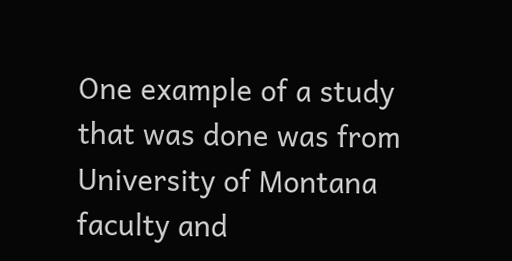One example of a study that was done was from University of Montana faculty and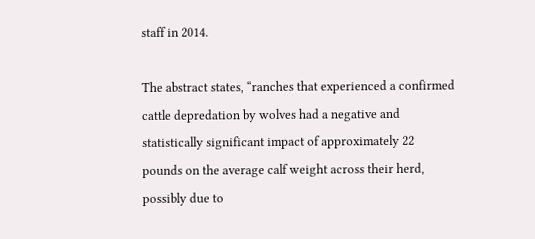staff in 2014.

The abstract states, “ranches that experienced a confirmed cattle depredation by wolves had a negative and statistically significant impact of approximately 22 pounds on the average calf weight across their herd, possibly due to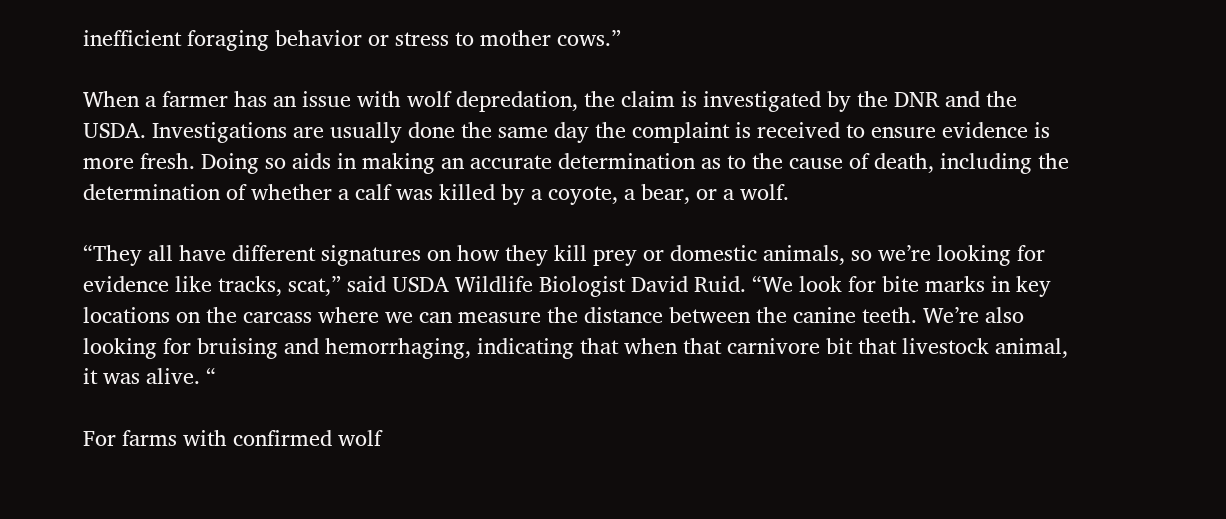inefficient foraging behavior or stress to mother cows.”

When a farmer has an issue with wolf depredation, the claim is investigated by the DNR and the USDA. Investigations are usually done the same day the complaint is received to ensure evidence is more fresh. Doing so aids in making an accurate determination as to the cause of death, including the determination of whether a calf was killed by a coyote, a bear, or a wolf.

“They all have different signatures on how they kill prey or domestic animals, so we’re looking for evidence like tracks, scat,” said USDA Wildlife Biologist David Ruid. “We look for bite marks in key locations on the carcass where we can measure the distance between the canine teeth. We’re also looking for bruising and hemorrhaging, indicating that when that carnivore bit that livestock animal, it was alive. “

For farms with confirmed wolf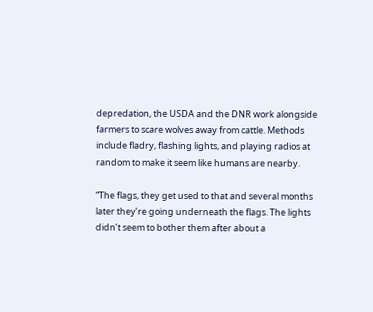depredation, the USDA and the DNR work alongside farmers to scare wolves away from cattle. Methods include fladry, flashing lights, and playing radios at random to make it seem like humans are nearby.

“The flags, they get used to that and several months later they’re going underneath the flags. The lights didn’t seem to bother them after about a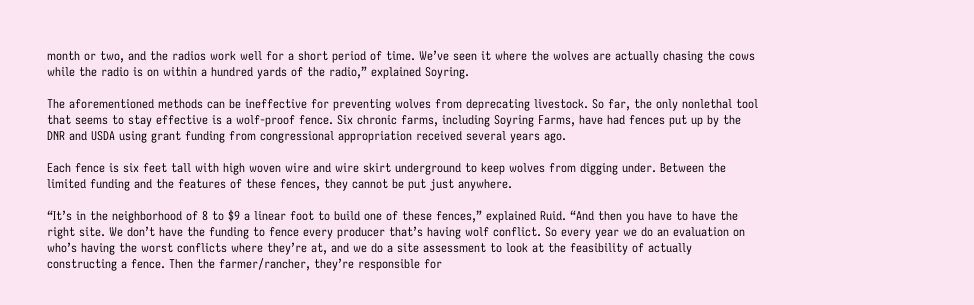month or two, and the radios work well for a short period of time. We’ve seen it where the wolves are actually chasing the cows while the radio is on within a hundred yards of the radio,” explained Soyring.

The aforementioned methods can be ineffective for preventing wolves from deprecating livestock. So far, the only nonlethal tool that seems to stay effective is a wolf-proof fence. Six chronic farms, including Soyring Farms, have had fences put up by the DNR and USDA using grant funding from congressional appropriation received several years ago.

Each fence is six feet tall with high woven wire and wire skirt underground to keep wolves from digging under. Between the limited funding and the features of these fences, they cannot be put just anywhere.

“It’s in the neighborhood of 8 to $9 a linear foot to build one of these fences,” explained Ruid. “And then you have to have the right site. We don’t have the funding to fence every producer that’s having wolf conflict. So every year we do an evaluation on who’s having the worst conflicts where they’re at, and we do a site assessment to look at the feasibility of actually constructing a fence. Then the farmer/rancher, they’re responsible for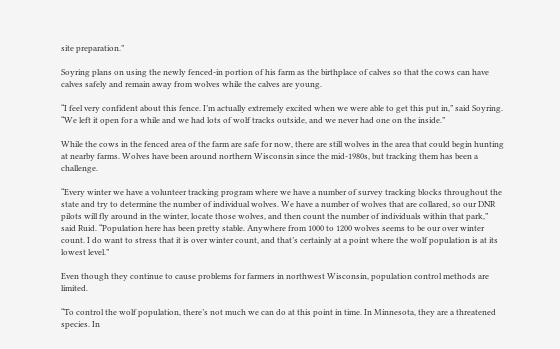site preparation.”

Soyring plans on using the newly fenced-in portion of his farm as the birthplace of calves so that the cows can have calves safely and remain away from wolves while the calves are young.

“I feel very confident about this fence. I’m actually extremely excited when we were able to get this put in,” said Soyring. “We left it open for a while and we had lots of wolf tracks outside, and we never had one on the inside.”

While the cows in the fenced area of the farm are safe for now, there are still wolves in the area that could begin hunting at nearby farms. Wolves have been around northern Wisconsin since the mid-1980s, but tracking them has been a challenge.

“Every winter we have a volunteer tracking program where we have a number of survey tracking blocks throughout the state and try to determine the number of individual wolves. We have a number of wolves that are collared, so our DNR pilots will fly around in the winter, locate those wolves, and then count the number of individuals within that park,” said Ruid. “Population here has been pretty stable. Anywhere from 1000 to 1200 wolves seems to be our over winter count. I do want to stress that it is over winter count, and that’s certainly at a point where the wolf population is at its lowest level.”

Even though they continue to cause problems for farmers in northwest Wisconsin, population control methods are limited.

“To control the wolf population, there’s not much we can do at this point in time. In Minnesota, they are a threatened species. In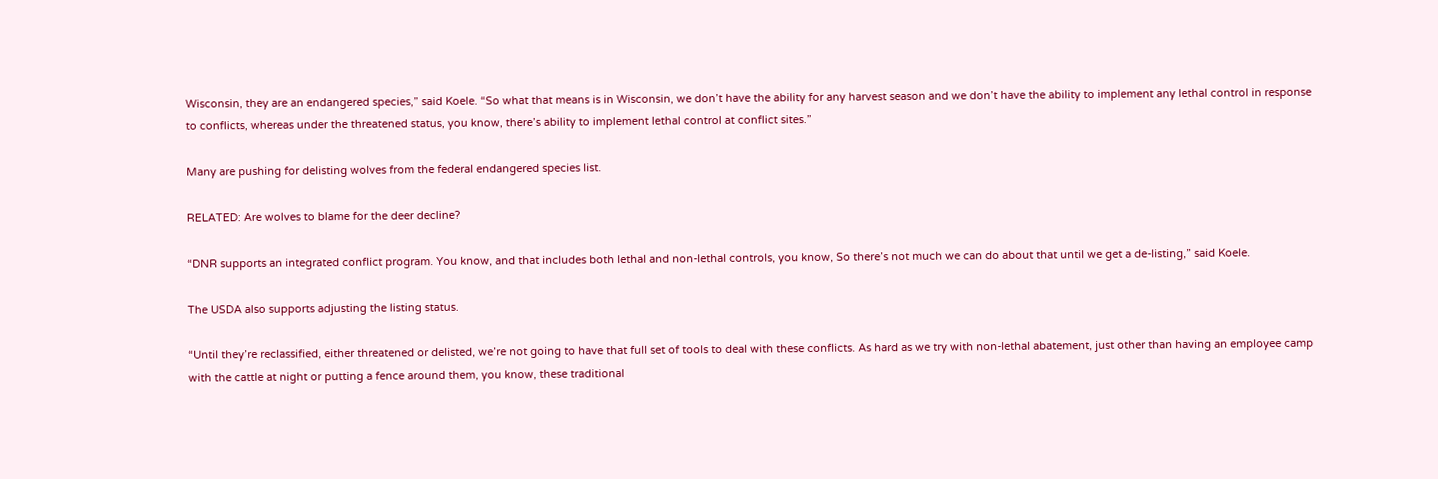Wisconsin, they are an endangered species,” said Koele. “So what that means is in Wisconsin, we don’t have the ability for any harvest season and we don’t have the ability to implement any lethal control in response to conflicts, whereas under the threatened status, you know, there’s ability to implement lethal control at conflict sites.”

Many are pushing for delisting wolves from the federal endangered species list.

RELATED: Are wolves to blame for the deer decline?

“DNR supports an integrated conflict program. You know, and that includes both lethal and non-lethal controls, you know, So there’s not much we can do about that until we get a de-listing,” said Koele.

The USDA also supports adjusting the listing status.

“Until they’re reclassified, either threatened or delisted, we’re not going to have that full set of tools to deal with these conflicts. As hard as we try with non-lethal abatement, just other than having an employee camp with the cattle at night or putting a fence around them, you know, these traditional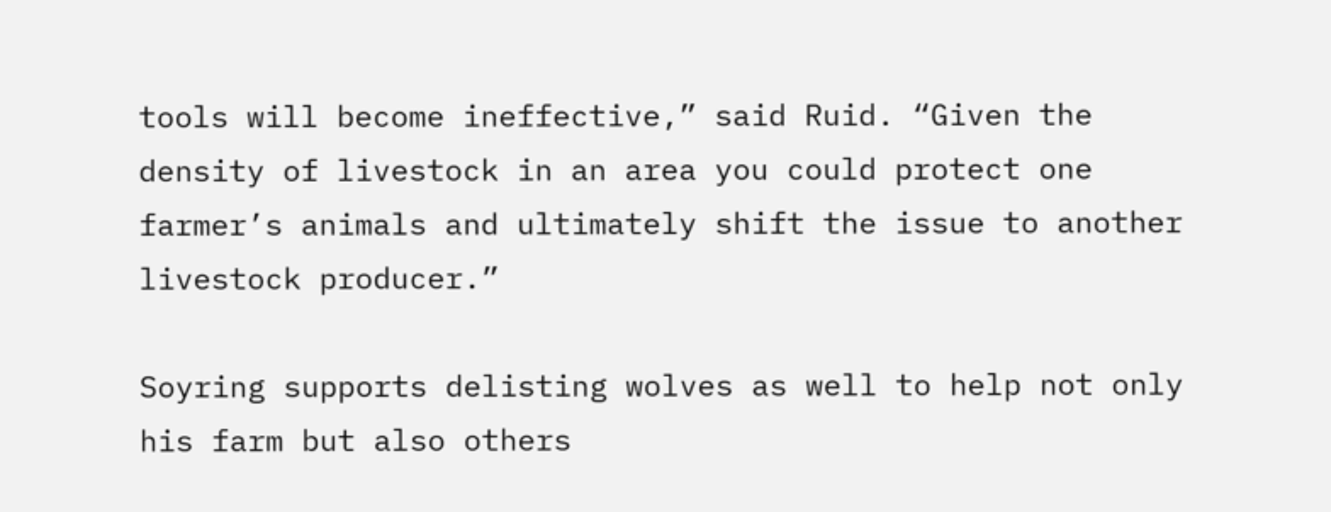tools will become ineffective,” said Ruid. “Given the density of livestock in an area you could protect one farmer’s animals and ultimately shift the issue to another livestock producer.”

Soyring supports delisting wolves as well to help not only his farm but also others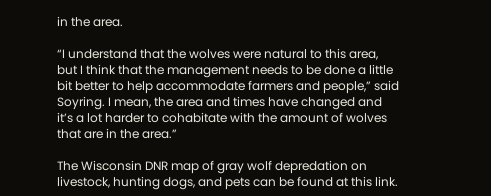in the area.

“I understand that the wolves were natural to this area, but I think that the management needs to be done a little bit better to help accommodate farmers and people,” said Soyring. I mean, the area and times have changed and it’s a lot harder to cohabitate with the amount of wolves that are in the area.”

The Wisconsin DNR map of gray wolf depredation on livestock, hunting dogs, and pets can be found at this link.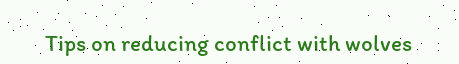Tips on reducing conflict with wolves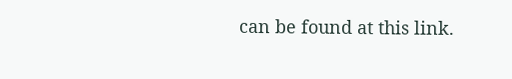can be found at this link.